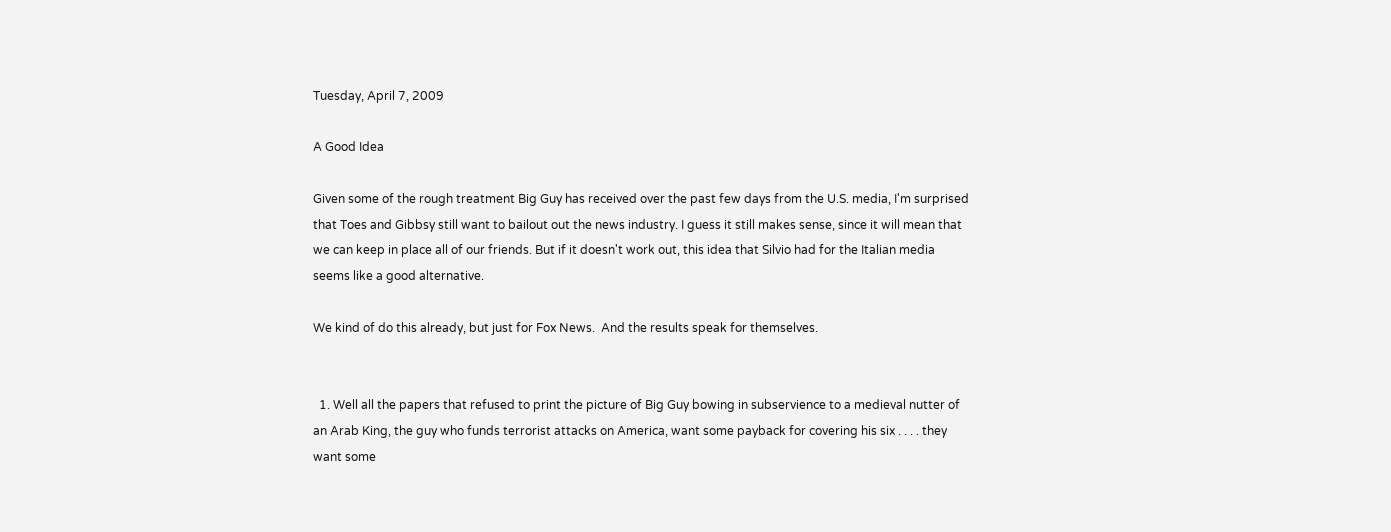Tuesday, April 7, 2009

A Good Idea

Given some of the rough treatment Big Guy has received over the past few days from the U.S. media, I'm surprised that Toes and Gibbsy still want to bailout out the news industry. I guess it still makes sense, since it will mean that we can keep in place all of our friends. But if it doesn't work out, this idea that Silvio had for the Italian media seems like a good alternative.

We kind of do this already, but just for Fox News.  And the results speak for themselves.


  1. Well all the papers that refused to print the picture of Big Guy bowing in subservience to a medieval nutter of an Arab King, the guy who funds terrorist attacks on America, want some payback for covering his six . . . . they want some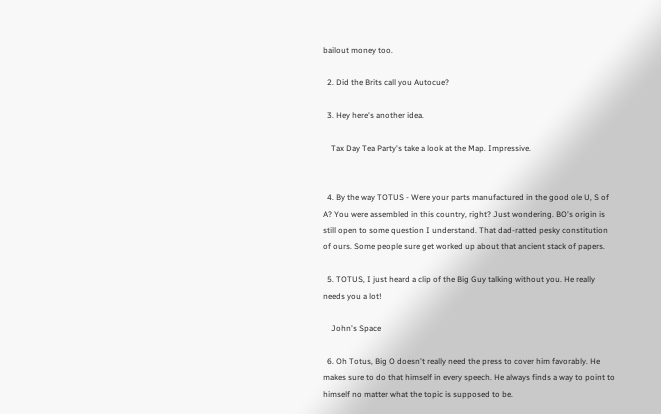bailout money too.

  2. Did the Brits call you Autocue?

  3. Hey here's another idea.

    Tax Day Tea Party's take a look at the Map. Impressive.


  4. By the way TOTUS - Were your parts manufactured in the good ole U, S of A? You were assembled in this country, right? Just wondering. BO's origin is still open to some question I understand. That dad-ratted pesky constitution of ours. Some people sure get worked up about that ancient stack of papers.

  5. TOTUS, I just heard a clip of the Big Guy talking without you. He really needs you a lot!

    John's Space

  6. Oh Totus, Big O doesn't really need the press to cover him favorably. He makes sure to do that himself in every speech. He always finds a way to point to himself no matter what the topic is supposed to be.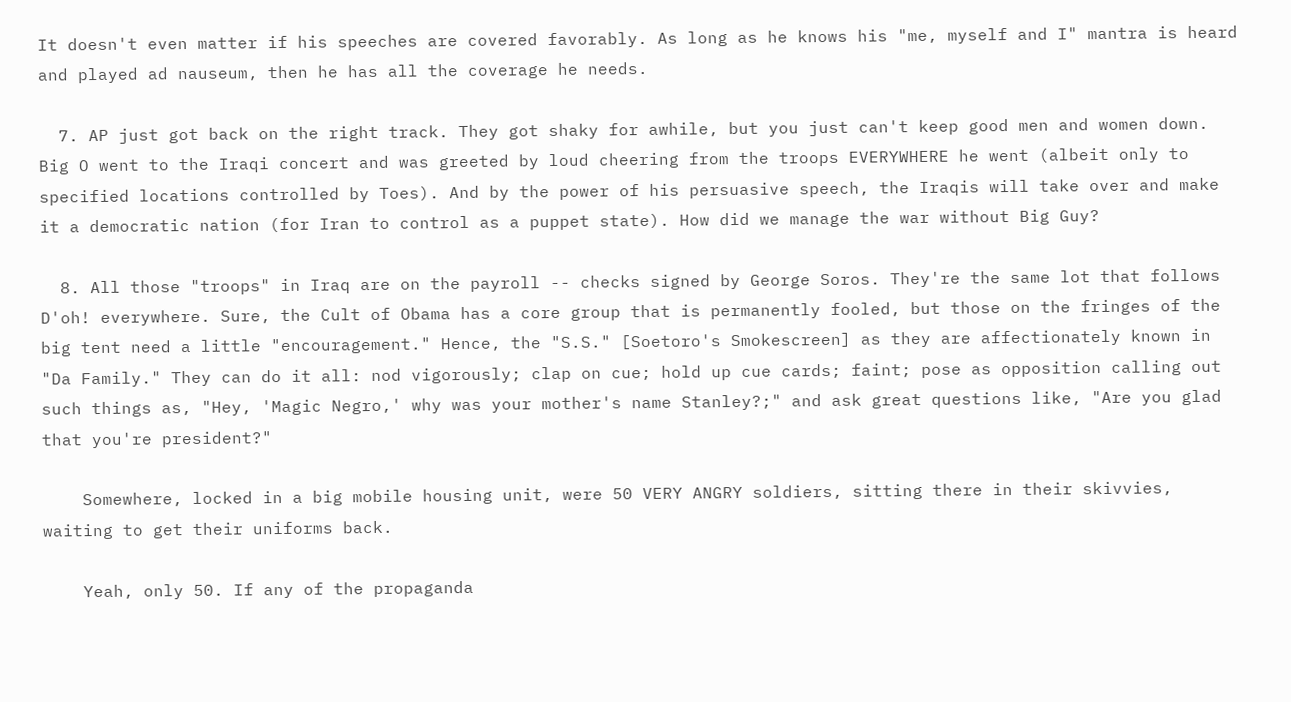It doesn't even matter if his speeches are covered favorably. As long as he knows his "me, myself and I" mantra is heard and played ad nauseum, then he has all the coverage he needs.

  7. AP just got back on the right track. They got shaky for awhile, but you just can't keep good men and women down. Big O went to the Iraqi concert and was greeted by loud cheering from the troops EVERYWHERE he went (albeit only to specified locations controlled by Toes). And by the power of his persuasive speech, the Iraqis will take over and make it a democratic nation (for Iran to control as a puppet state). How did we manage the war without Big Guy?

  8. All those "troops" in Iraq are on the payroll -- checks signed by George Soros. They're the same lot that follows D'oh! everywhere. Sure, the Cult of Obama has a core group that is permanently fooled, but those on the fringes of the big tent need a little "encouragement." Hence, the "S.S." [Soetoro's Smokescreen] as they are affectionately known in "Da Family." They can do it all: nod vigorously; clap on cue; hold up cue cards; faint; pose as opposition calling out such things as, "Hey, 'Magic Negro,' why was your mother's name Stanley?;" and ask great questions like, "Are you glad that you're president?"

    Somewhere, locked in a big mobile housing unit, were 50 VERY ANGRY soldiers, sitting there in their skivvies, waiting to get their uniforms back.

    Yeah, only 50. If any of the propaganda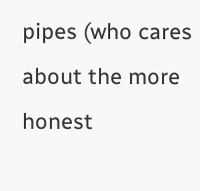pipes (who cares about the more honest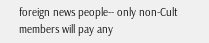foreign news people-- only non-Cult members will pay any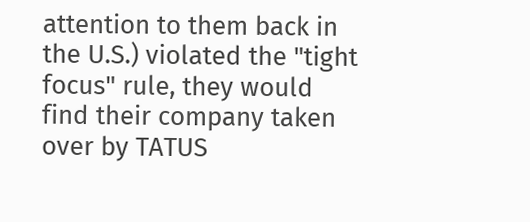attention to them back in the U.S.) violated the "tight focus" rule, they would find their company taken over by TATUS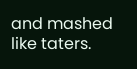and mashed like taters.